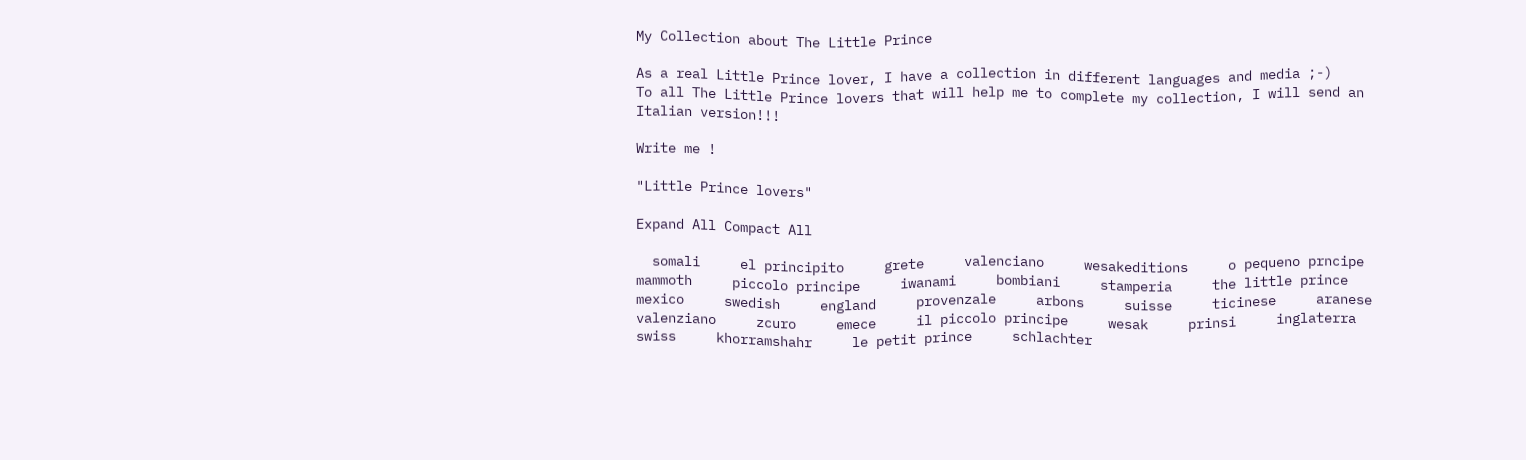My Collection about The Little Prince

As a real Little Prince lover, I have a collection in different languages and media ;-)
To all The Little Prince lovers that will help me to complete my collection, I will send an Italian version!!!

Write me !

"Little Prince lovers"

Expand All Compact All

  somali     el principito     grete     valenciano     wesakeditions     o pequeno prncipe     mammoth     piccolo principe     iwanami     bombiani     stamperia     the little prince     mexico     swedish     england     provenzale     arbons     suisse     ticinese     aranese     valenziano     zcuro     emece     il piccolo principe     wesak     prinsi     inglaterra         swiss     khorramshahr     le petit prince     schlachter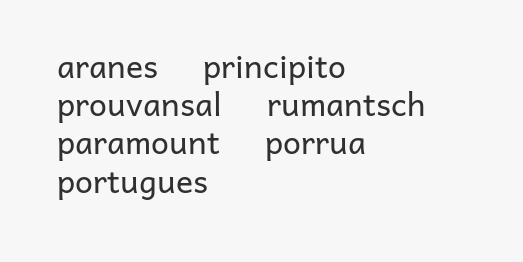aranes     principito     prouvansal     rumantsch     paramount     porrua     portugues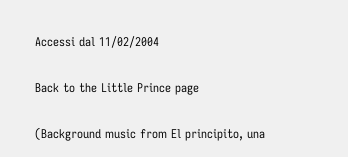Accessi dal 11/02/2004

Back to the Little Prince page

(Background music from El principito, una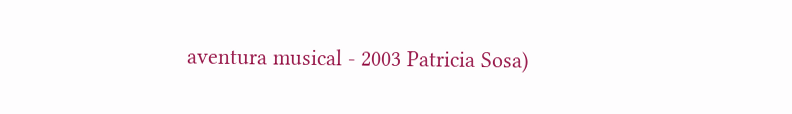aventura musical - 2003 Patricia Sosa)